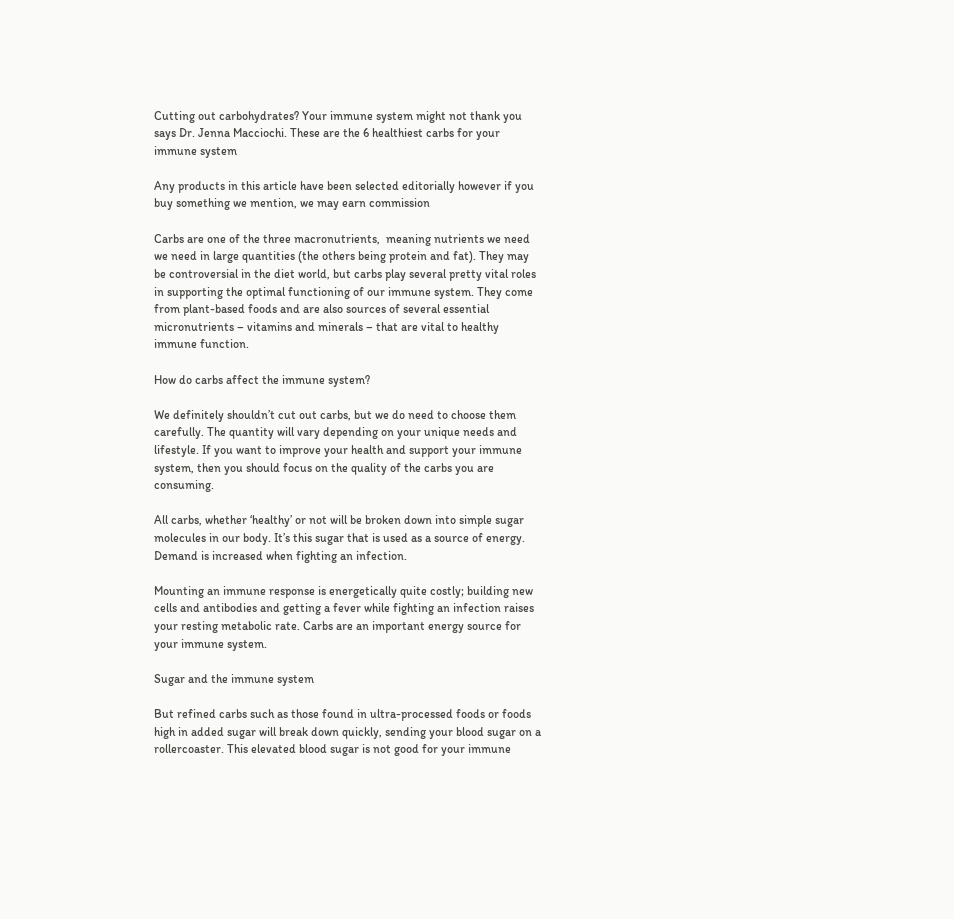Cutting out carbohydrates? Your immune system might not thank you says Dr. Jenna Macciochi. These are the 6 healthiest carbs for your immune system

Any products in this article have been selected editorially however if you buy something we mention, we may earn commission

Carbs are one of the three macronutrients,  meaning nutrients we need we need in large quantities (the others being protein and fat). They may be controversial in the diet world, but carbs play several pretty vital roles in supporting the optimal functioning of our immune system. They come from plant-based foods and are also sources of several essential micronutrients – vitamins and minerals – that are vital to healthy immune function.

How do carbs affect the immune system?

We definitely shouldn’t cut out carbs, but we do need to choose them carefully. The quantity will vary depending on your unique needs and lifestyle. If you want to improve your health and support your immune system, then you should focus on the quality of the carbs you are consuming.

All carbs, whether ‘healthy’ or not will be broken down into simple sugar molecules in our body. It’s this sugar that is used as a source of energy. Demand is increased when fighting an infection.

Mounting an immune response is energetically quite costly; building new cells and antibodies and getting a fever while fighting an infection raises your resting metabolic rate. Carbs are an important energy source for your immune system.

Sugar and the immune system

But refined carbs such as those found in ultra-processed foods or foods high in added sugar will break down quickly, sending your blood sugar on a rollercoaster. This elevated blood sugar is not good for your immune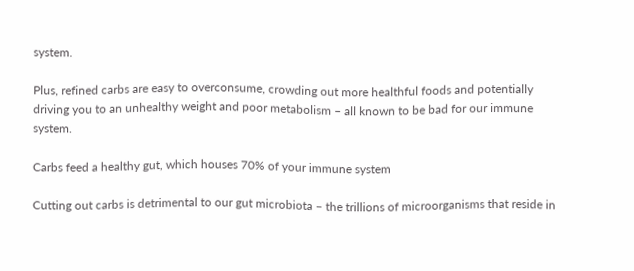system.

Plus, refined carbs are easy to overconsume, crowding out more healthful foods and potentially driving you to an unhealthy weight and poor metabolism – all known to be bad for our immune system.

Carbs feed a healthy gut, which houses 70% of your immune system

Cutting out carbs is detrimental to our gut microbiota – the trillions of microorganisms that reside in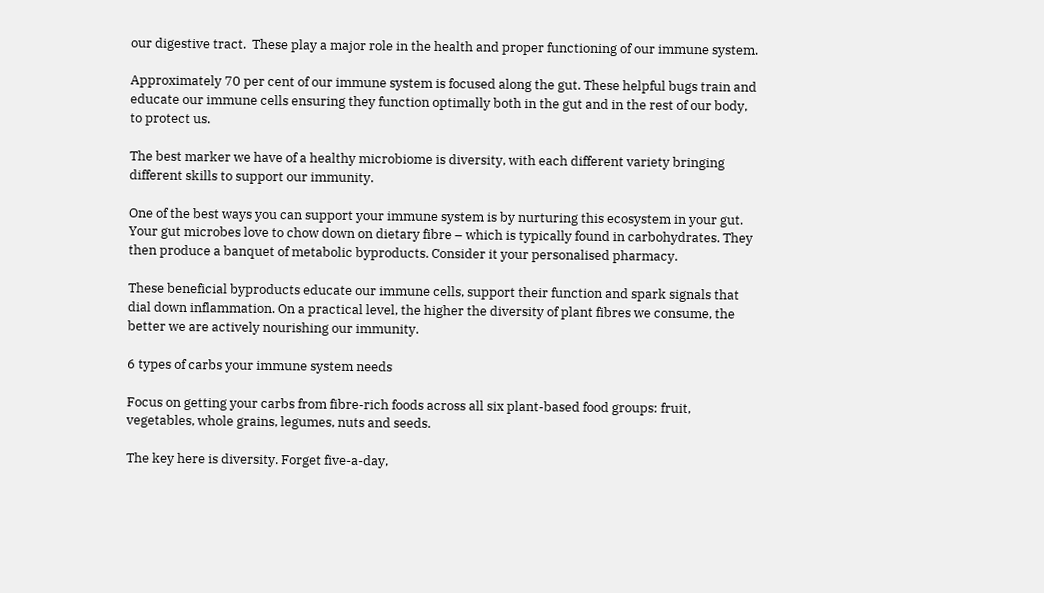our digestive tract.  These play a major role in the health and proper functioning of our immune system.

Approximately 70 per cent of our immune system is focused along the gut. These helpful bugs train and educate our immune cells ensuring they function optimally both in the gut and in the rest of our body, to protect us.

The best marker we have of a healthy microbiome is diversity, with each different variety bringing different skills to support our immunity.

One of the best ways you can support your immune system is by nurturing this ecosystem in your gut. Your gut microbes love to chow down on dietary fibre – which is typically found in carbohydrates. They then produce a banquet of metabolic byproducts. Consider it your personalised pharmacy.

These beneficial byproducts educate our immune cells, support their function and spark signals that dial down inflammation. On a practical level, the higher the diversity of plant fibres we consume, the better we are actively nourishing our immunity.

6 types of carbs your immune system needs

Focus on getting your carbs from fibre-rich foods across all six plant-based food groups: fruit, vegetables, whole grains, legumes, nuts and seeds.

The key here is diversity. Forget five-a-day,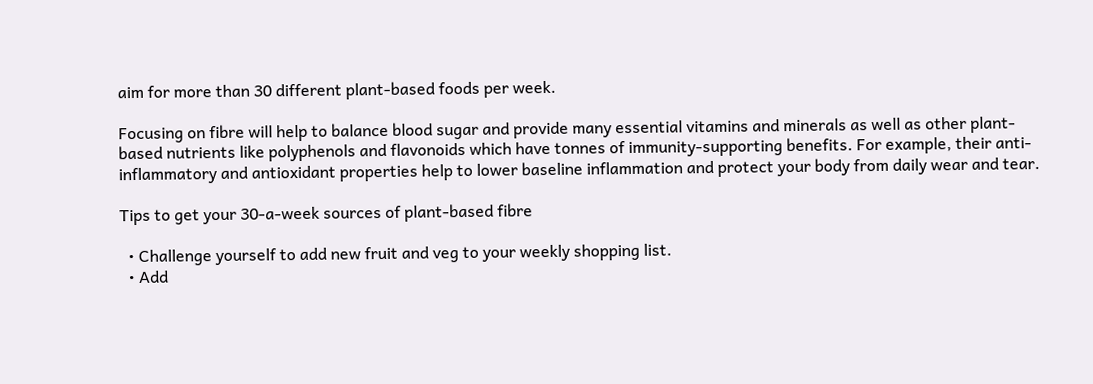aim for more than 30 different plant-based foods per week.

Focusing on fibre will help to balance blood sugar and provide many essential vitamins and minerals as well as other plant-based nutrients like polyphenols and flavonoids which have tonnes of immunity-supporting benefits. For example, their anti-inflammatory and antioxidant properties help to lower baseline inflammation and protect your body from daily wear and tear.

Tips to get your 30-a-week sources of plant-based fibre

  • Challenge yourself to add new fruit and veg to your weekly shopping list.
  • Add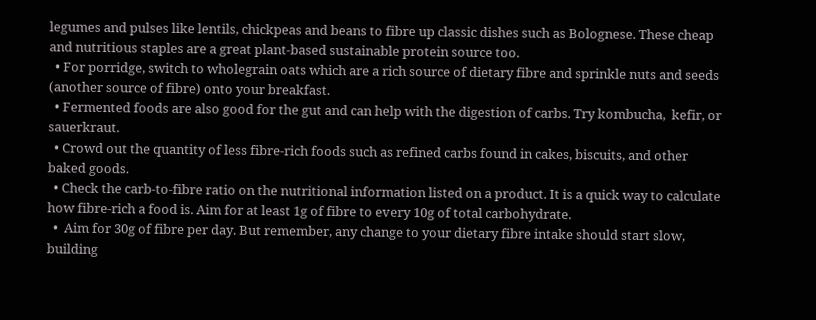legumes and pulses like lentils, chickpeas and beans to fibre up classic dishes such as Bolognese. These cheap and nutritious staples are a great plant-based sustainable protein source too.
  • For porridge, switch to wholegrain oats which are a rich source of dietary fibre and sprinkle nuts and seeds (another source of fibre) onto your breakfast.
  • Fermented foods are also good for the gut and can help with the digestion of carbs. Try kombucha,  kefir, or sauerkraut.
  • Crowd out the quantity of less fibre-rich foods such as refined carbs found in cakes, biscuits, and other baked goods.
  • Check the carb-to-fibre ratio on the nutritional information listed on a product. It is a quick way to calculate how fibre-rich a food is. Aim for at least 1g of fibre to every 10g of total carbohydrate.
  •  Aim for 30g of fibre per day. But remember, any change to your dietary fibre intake should start slow, building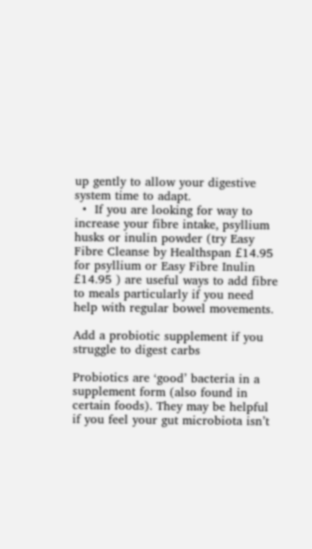up gently to allow your digestive system time to adapt.
  •  If you are looking for way to increase your fibre intake, psyllium husks or inulin powder (try Easy Fibre Cleanse by Healthspan £14.95  for psyllium or Easy Fibre Inulin £14.95 ) are useful ways to add fibre to meals particularly if you need help with regular bowel movements.

Add a probiotic supplement if you struggle to digest carbs

Probiotics are ‘good’ bacteria in a supplement form (also found in certain foods). They may be helpful if you feel your gut microbiota isn’t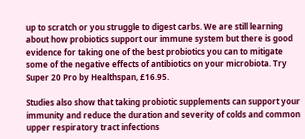up to scratch or you struggle to digest carbs. We are still learning about how probiotics support our immune system but there is good evidence for taking one of the best probiotics you can to mitigate some of the negative effects of antibiotics on your microbiota. Try Super 20 Pro by Healthspan, £16.95.

Studies also show that taking probiotic supplements can support your immunity and reduce the duration and severity of colds and common upper respiratory tract infections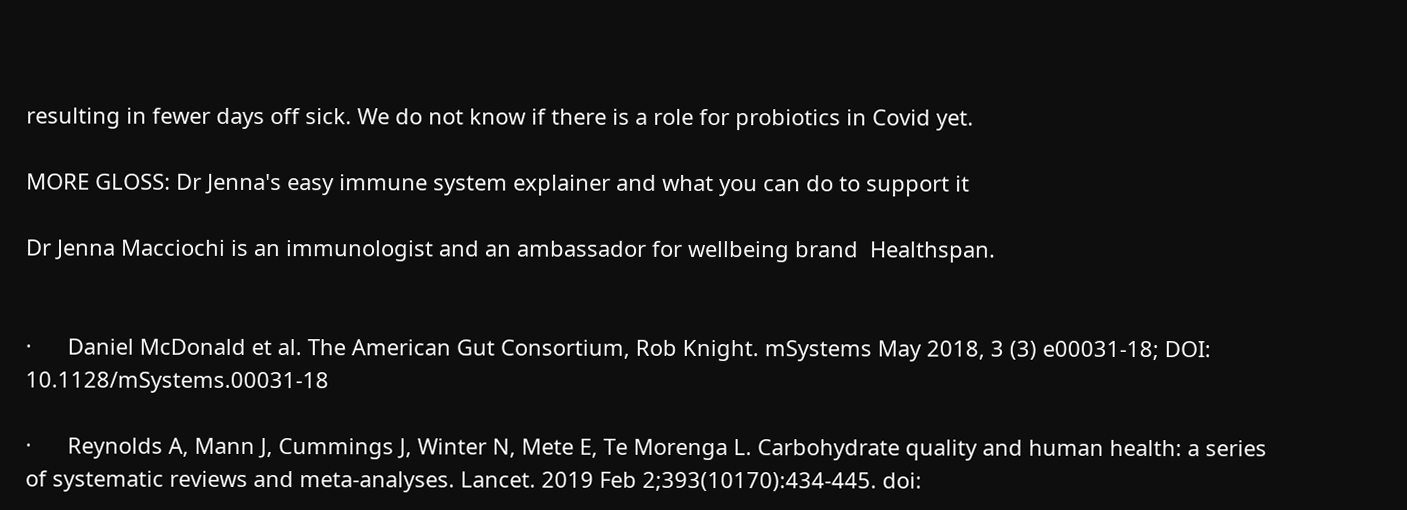resulting in fewer days off sick. We do not know if there is a role for probiotics in Covid yet.

MORE GLOSS: Dr Jenna's easy immune system explainer and what you can do to support it

Dr Jenna Macciochi is an immunologist and an ambassador for wellbeing brand  Healthspan.


·      Daniel McDonald et al. The American Gut Consortium, Rob Knight. mSystems May 2018, 3 (3) e00031-18; DOI: 10.1128/mSystems.00031-18

·      Reynolds A, Mann J, Cummings J, Winter N, Mete E, Te Morenga L. Carbohydrate quality and human health: a series of systematic reviews and meta-analyses. Lancet. 2019 Feb 2;393(10170):434-445. doi: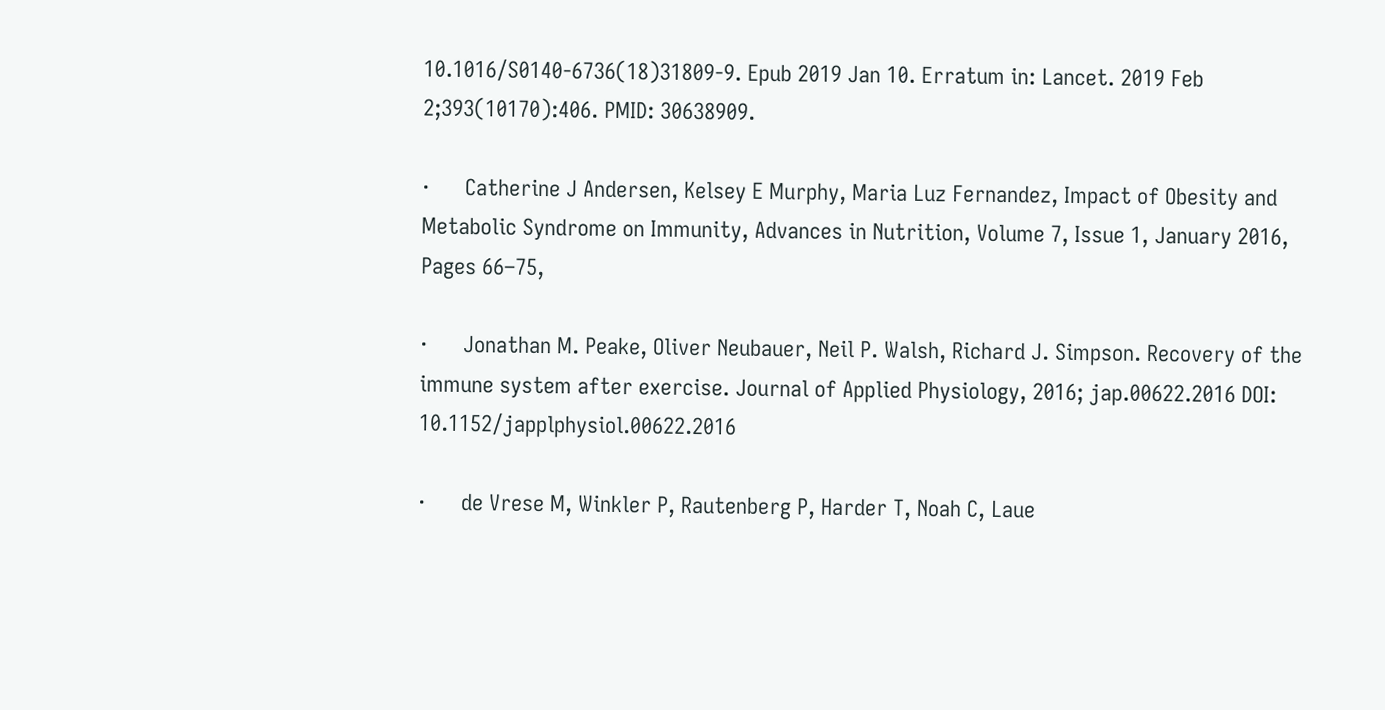10.1016/S0140-6736(18)31809-9. Epub 2019 Jan 10. Erratum in: Lancet. 2019 Feb 2;393(10170):406. PMID: 30638909.

·      Catherine J Andersen, Kelsey E Murphy, Maria Luz Fernandez, Impact of Obesity and Metabolic Syndrome on Immunity, Advances in Nutrition, Volume 7, Issue 1, January 2016, Pages 66–75,

·      Jonathan M. Peake, Oliver Neubauer, Neil P. Walsh, Richard J. Simpson. Recovery of the immune system after exercise. Journal of Applied Physiology, 2016; jap.00622.2016 DOI: 10.1152/japplphysiol.00622.2016

·      de Vrese M, Winkler P, Rautenberg P, Harder T, Noah C, Laue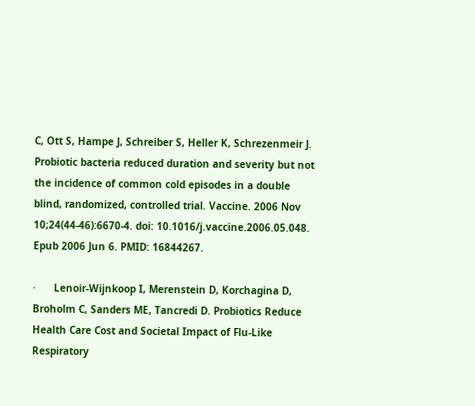C, Ott S, Hampe J, Schreiber S, Heller K, Schrezenmeir J. Probiotic bacteria reduced duration and severity but not the incidence of common cold episodes in a double blind, randomized, controlled trial. Vaccine. 2006 Nov 10;24(44-46):6670-4. doi: 10.1016/j.vaccine.2006.05.048. Epub 2006 Jun 6. PMID: 16844267.

·      Lenoir-Wijnkoop I, Merenstein D, Korchagina D, Broholm C, Sanders ME, Tancredi D. Probiotics Reduce Health Care Cost and Societal Impact of Flu-Like Respiratory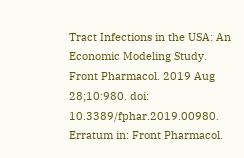Tract Infections in the USA: An Economic Modeling Study. Front Pharmacol. 2019 Aug 28;10:980. doi: 10.3389/fphar.2019.00980. Erratum in: Front Pharmacol.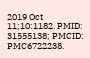2019 Oct 11;10:1182. PMID: 31555138; PMCID: PMC6722238.